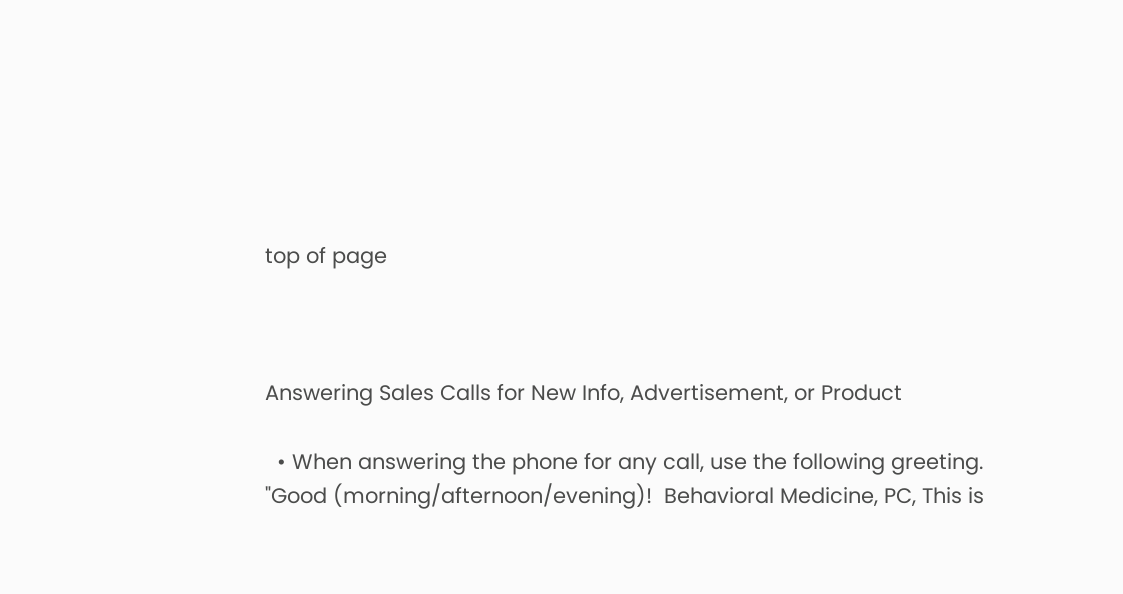top of page



Answering Sales Calls for New Info, Advertisement, or Product

  • When answering the phone for any call, use the following greeting.  "Good (morning/afternoon/evening)!  Behavioral Medicine, PC, This is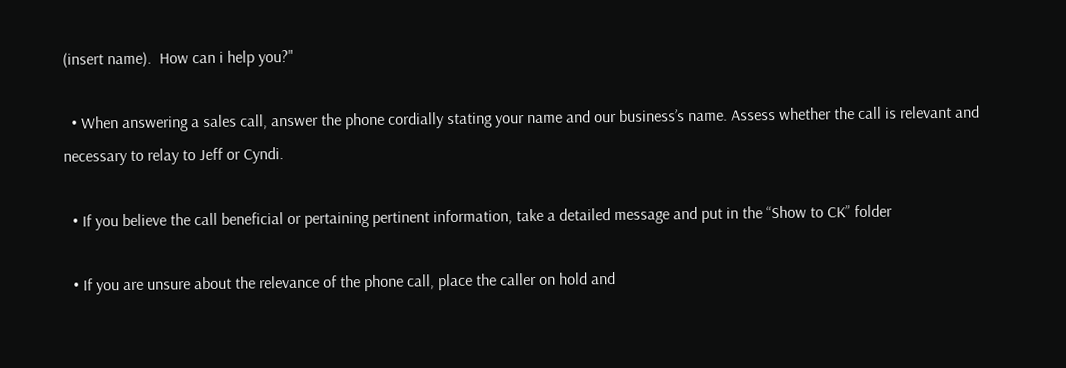(insert name).  How can i help you?"

  • When answering a sales call, answer the phone cordially stating your name and our business’s name. Assess whether the call is relevant and necessary to relay to Jeff or Cyndi.

  • If you believe the call beneficial or pertaining pertinent information, take a detailed message and put in the “Show to CK” folder

  • If you are unsure about the relevance of the phone call, place the caller on hold and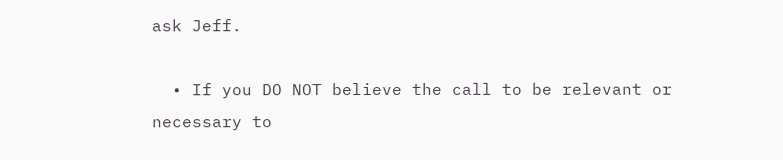ask Jeff.

  • If you DO NOT believe the call to be relevant or necessary to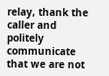relay, thank the caller and politely communicate that we are not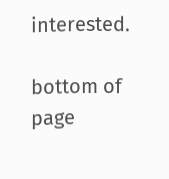interested.

bottom of page